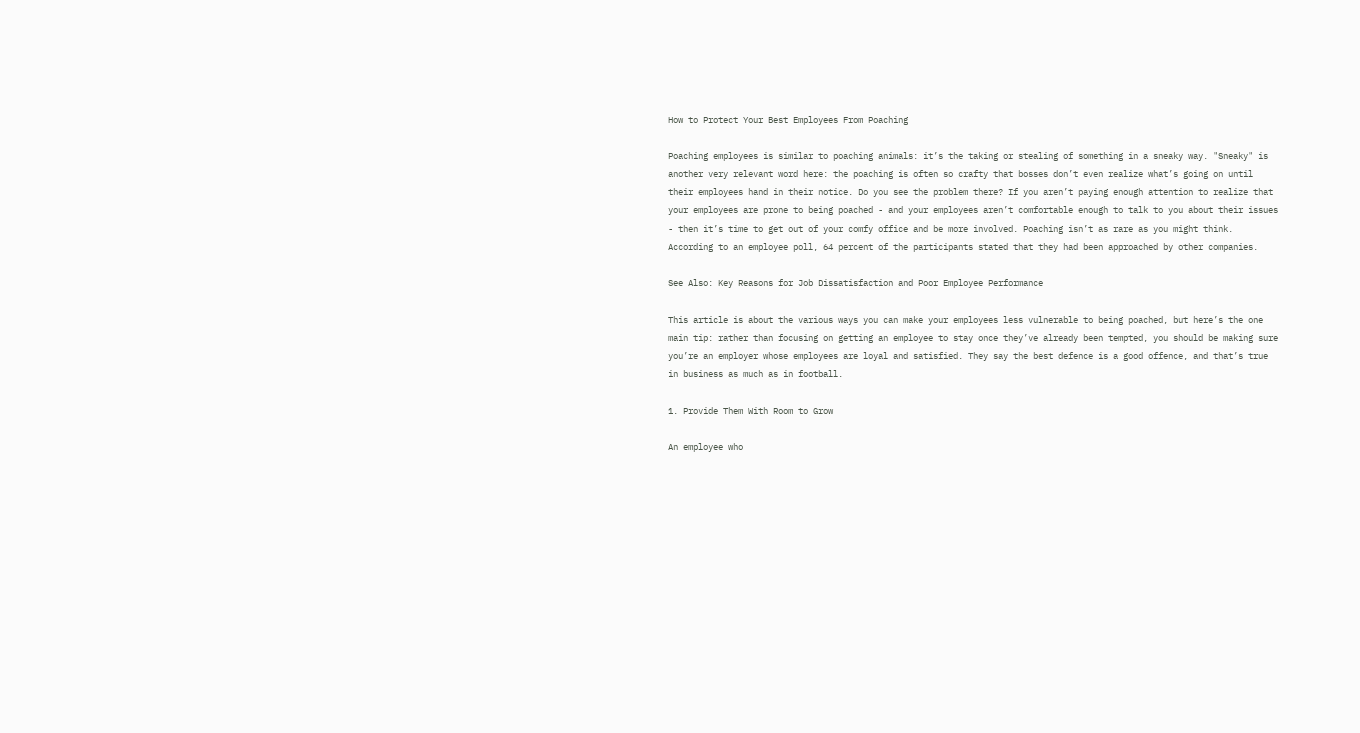How to Protect Your Best Employees From Poaching

Poaching employees is similar to poaching animals: it’s the taking or stealing of something in a sneaky way. "Sneaky" is another very relevant word here: the poaching is often so crafty that bosses don’t even realize what’s going on until their employees hand in their notice. Do you see the problem there? If you aren’t paying enough attention to realize that your employees are prone to being poached - and your employees aren’t comfortable enough to talk to you about their issues - then it’s time to get out of your comfy office and be more involved. Poaching isn’t as rare as you might think. According to an employee poll, 64 percent of the participants stated that they had been approached by other companies.

See Also: Key Reasons for Job Dissatisfaction and Poor Employee Performance

This article is about the various ways you can make your employees less vulnerable to being poached, but here’s the one main tip: rather than focusing on getting an employee to stay once they’ve already been tempted, you should be making sure you’re an employer whose employees are loyal and satisfied. They say the best defence is a good offence, and that’s true in business as much as in football.

1. Provide Them With Room to Grow

An employee who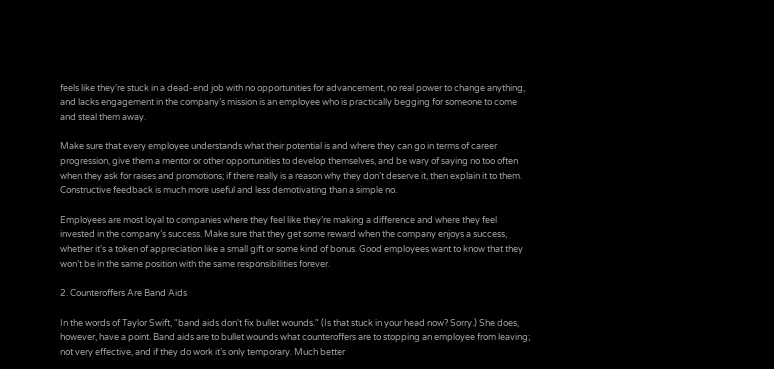feels like they’re stuck in a dead-end job with no opportunities for advancement, no real power to change anything, and lacks engagement in the company’s mission is an employee who is practically begging for someone to come and steal them away.

Make sure that every employee understands what their potential is and where they can go in terms of career progression, give them a mentor or other opportunities to develop themselves, and be wary of saying no too often when they ask for raises and promotions; if there really is a reason why they don’t deserve it, then explain it to them. Constructive feedback is much more useful and less demotivating than a simple no.

Employees are most loyal to companies where they feel like they’re making a difference and where they feel invested in the company’s success. Make sure that they get some reward when the company enjoys a success, whether it’s a token of appreciation like a small gift or some kind of bonus. Good employees want to know that they won’t be in the same position with the same responsibilities forever.

2. Counteroffers Are Band Aids

In the words of Taylor Swift, "band aids don’t fix bullet wounds." (Is that stuck in your head now? Sorry.) She does, however, have a point. Band aids are to bullet wounds what counteroffers are to stopping an employee from leaving; not very effective, and if they do work it’s only temporary. Much better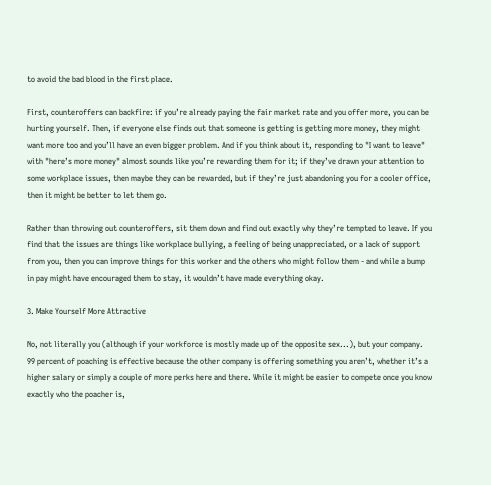to avoid the bad blood in the first place.

First, counteroffers can backfire: if you’re already paying the fair market rate and you offer more, you can be hurting yourself. Then, if everyone else finds out that someone is getting is getting more money, they might want more too and you’ll have an even bigger problem. And if you think about it, responding to "I want to leave" with "here’s more money" almost sounds like you’re rewarding them for it; if they’ve drawn your attention to some workplace issues, then maybe they can be rewarded, but if they’re just abandoning you for a cooler office, then it might be better to let them go.

Rather than throwing out counteroffers, sit them down and find out exactly why they’re tempted to leave. If you find that the issues are things like workplace bullying, a feeling of being unappreciated, or a lack of support from you, then you can improve things for this worker and the others who might follow them - and while a bump in pay might have encouraged them to stay, it wouldn’t have made everything okay.

3. Make Yourself More Attractive

No, not literally you (although if your workforce is mostly made up of the opposite sex...), but your company. 99 percent of poaching is effective because the other company is offering something you aren’t, whether it’s a higher salary or simply a couple of more perks here and there. While it might be easier to compete once you know exactly who the poacher is,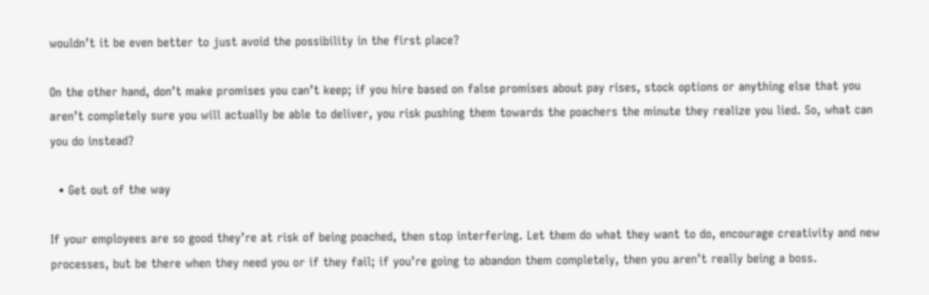wouldn’t it be even better to just avoid the possibility in the first place?

On the other hand, don’t make promises you can’t keep; if you hire based on false promises about pay rises, stock options or anything else that you aren’t completely sure you will actually be able to deliver, you risk pushing them towards the poachers the minute they realize you lied. So, what can you do instead?

  • Get out of the way

If your employees are so good they’re at risk of being poached, then stop interfering. Let them do what they want to do, encourage creativity and new processes, but be there when they need you or if they fail; if you’re going to abandon them completely, then you aren’t really being a boss.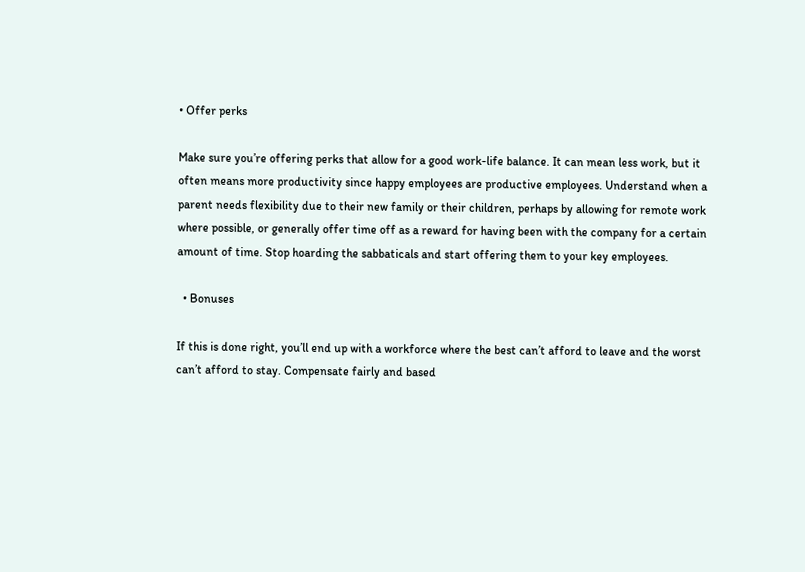• Offer perks

Make sure you’re offering perks that allow for a good work-life balance. It can mean less work, but it often means more productivity since happy employees are productive employees. Understand when a parent needs flexibility due to their new family or their children, perhaps by allowing for remote work where possible, or generally offer time off as a reward for having been with the company for a certain amount of time. Stop hoarding the sabbaticals and start offering them to your key employees.

  • Bonuses

If this is done right, you’ll end up with a workforce where the best can’t afford to leave and the worst can’t afford to stay. Compensate fairly and based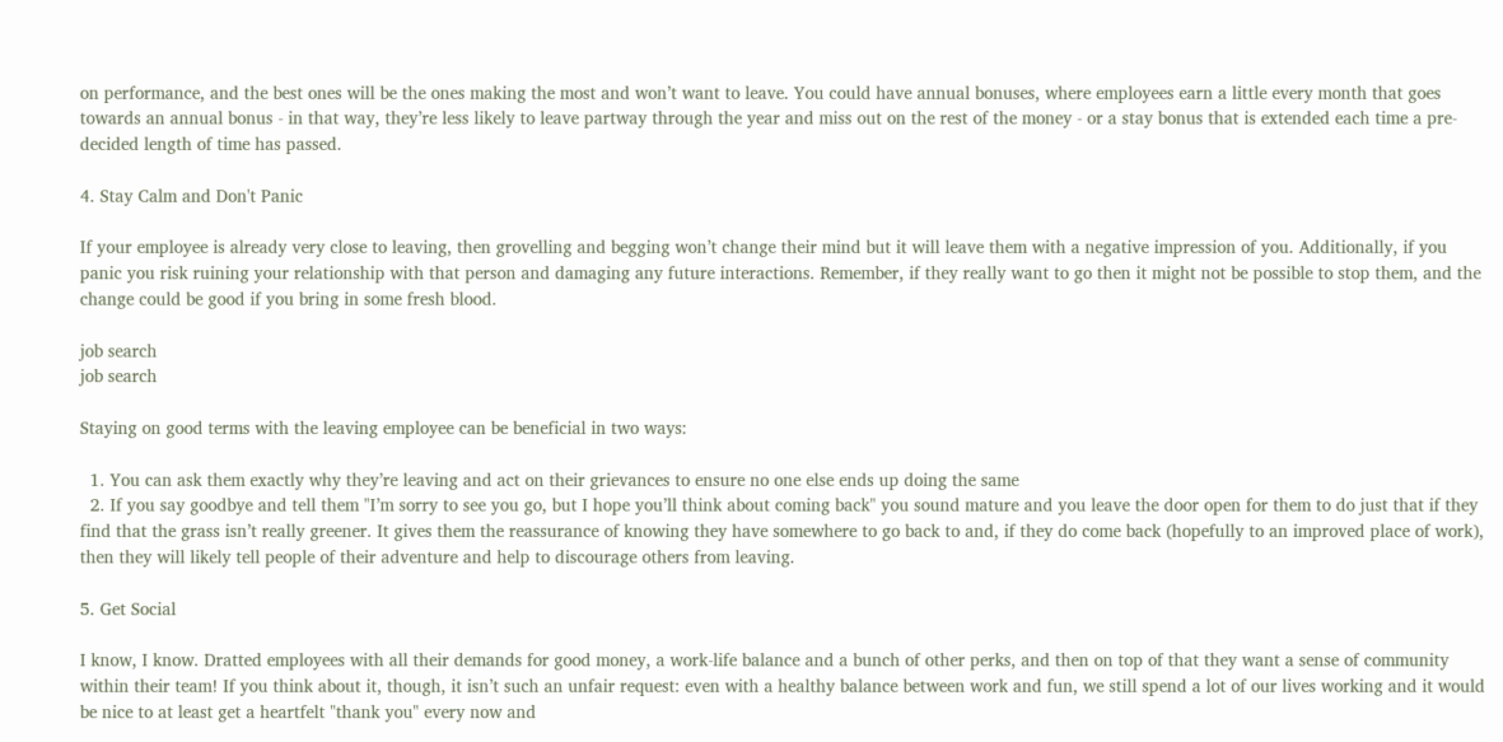on performance, and the best ones will be the ones making the most and won’t want to leave. You could have annual bonuses, where employees earn a little every month that goes towards an annual bonus - in that way, they’re less likely to leave partway through the year and miss out on the rest of the money - or a stay bonus that is extended each time a pre-decided length of time has passed.

4. Stay Calm and Don't Panic

If your employee is already very close to leaving, then grovelling and begging won’t change their mind but it will leave them with a negative impression of you. Additionally, if you panic you risk ruining your relationship with that person and damaging any future interactions. Remember, if they really want to go then it might not be possible to stop them, and the change could be good if you bring in some fresh blood.

job search
job search

Staying on good terms with the leaving employee can be beneficial in two ways:

  1. You can ask them exactly why they’re leaving and act on their grievances to ensure no one else ends up doing the same
  2. If you say goodbye and tell them "I’m sorry to see you go, but I hope you’ll think about coming back" you sound mature and you leave the door open for them to do just that if they find that the grass isn’t really greener. It gives them the reassurance of knowing they have somewhere to go back to and, if they do come back (hopefully to an improved place of work), then they will likely tell people of their adventure and help to discourage others from leaving.

5. Get Social

I know, I know. Dratted employees with all their demands for good money, a work-life balance and a bunch of other perks, and then on top of that they want a sense of community within their team! If you think about it, though, it isn’t such an unfair request: even with a healthy balance between work and fun, we still spend a lot of our lives working and it would be nice to at least get a heartfelt "thank you" every now and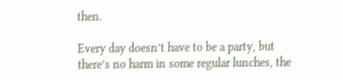then.

Every day doesn’t have to be a party, but there’s no harm in some regular lunches, the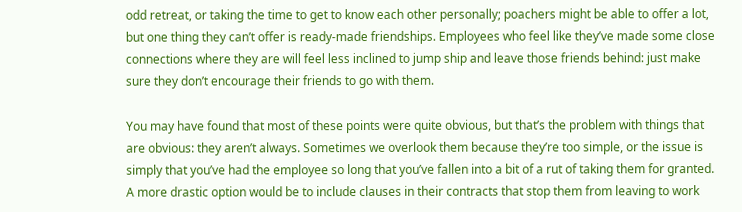odd retreat, or taking the time to get to know each other personally; poachers might be able to offer a lot, but one thing they can’t offer is ready-made friendships. Employees who feel like they’ve made some close connections where they are will feel less inclined to jump ship and leave those friends behind: just make sure they don’t encourage their friends to go with them.

You may have found that most of these points were quite obvious, but that’s the problem with things that are obvious: they aren’t always. Sometimes we overlook them because they’re too simple, or the issue is simply that you’ve had the employee so long that you’ve fallen into a bit of a rut of taking them for granted. A more drastic option would be to include clauses in their contracts that stop them from leaving to work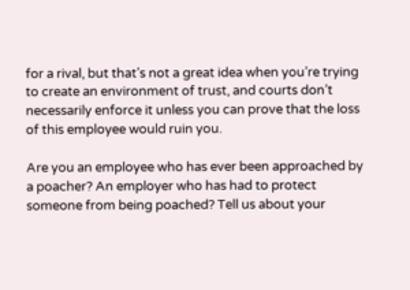for a rival, but that’s not a great idea when you’re trying to create an environment of trust, and courts don’t necessarily enforce it unless you can prove that the loss of this employee would ruin you.

Are you an employee who has ever been approached by a poacher? An employer who has had to protect someone from being poached? Tell us about your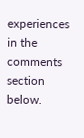experiences in the comments section below.